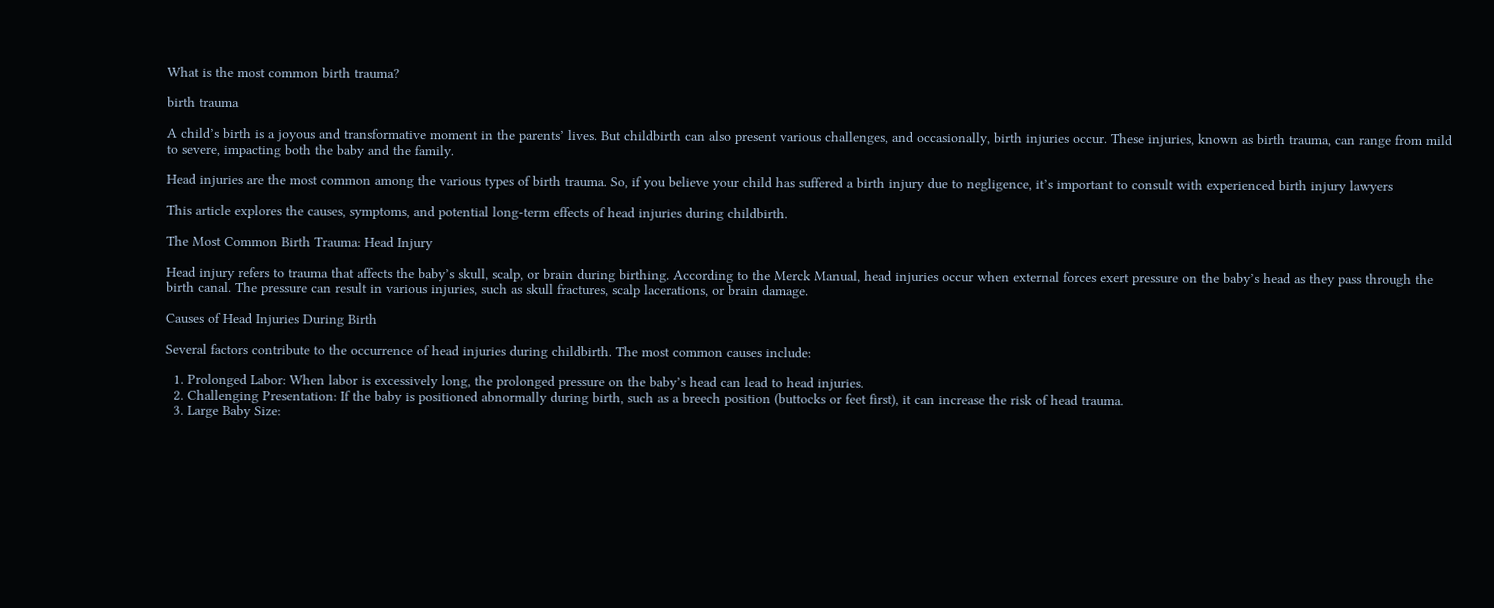What is the most common birth trauma?

birth trauma

A child’s birth is a joyous and transformative moment in the parents’ lives. But childbirth can also present various challenges, and occasionally, birth injuries occur. These injuries, known as birth trauma, can range from mild to severe, impacting both the baby and the family.

Head injuries are the most common among the various types of birth trauma. So, if you believe your child has suffered a birth injury due to negligence, it’s important to consult with experienced birth injury lawyers

This article explores the causes, symptoms, and potential long-term effects of head injuries during childbirth.

The Most Common Birth Trauma: Head Injury

Head injury refers to trauma that affects the baby’s skull, scalp, or brain during birthing. According to the Merck Manual, head injuries occur when external forces exert pressure on the baby’s head as they pass through the birth canal. The pressure can result in various injuries, such as skull fractures, scalp lacerations, or brain damage.

Causes of Head Injuries During Birth

Several factors contribute to the occurrence of head injuries during childbirth. The most common causes include:

  1. Prolonged Labor: When labor is excessively long, the prolonged pressure on the baby’s head can lead to head injuries.
  2. Challenging Presentation: If the baby is positioned abnormally during birth, such as a breech position (buttocks or feet first), it can increase the risk of head trauma.
  3. Large Baby Size: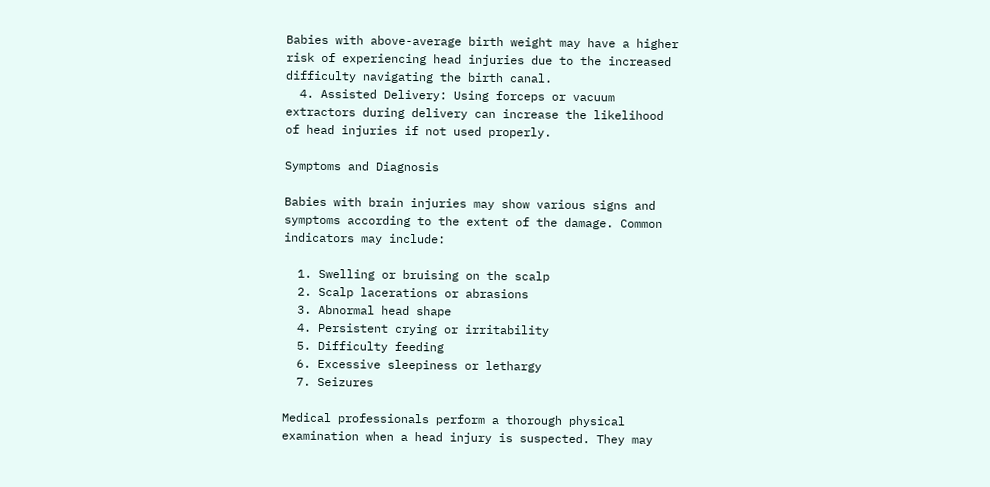Babies with above-average birth weight may have a higher risk of experiencing head injuries due to the increased difficulty navigating the birth canal.
  4. Assisted Delivery: Using forceps or vacuum extractors during delivery can increase the likelihood of head injuries if not used properly.

Symptoms and Diagnosis

Babies with brain injuries may show various signs and symptoms according to the extent of the damage. Common indicators may include:

  1. Swelling or bruising on the scalp
  2. Scalp lacerations or abrasions
  3. Abnormal head shape
  4. Persistent crying or irritability
  5. Difficulty feeding
  6. Excessive sleepiness or lethargy
  7. Seizures

Medical professionals perform a thorough physical examination when a head injury is suspected. They may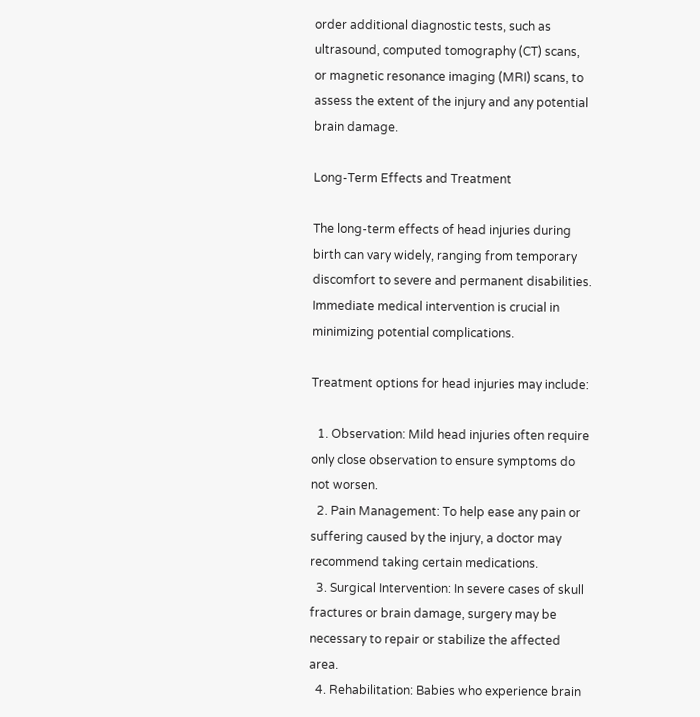order additional diagnostic tests, such as ultrasound, computed tomography (CT) scans, or magnetic resonance imaging (MRI) scans, to assess the extent of the injury and any potential brain damage.

Long-Term Effects and Treatment

The long-term effects of head injuries during birth can vary widely, ranging from temporary discomfort to severe and permanent disabilities. Immediate medical intervention is crucial in minimizing potential complications.

Treatment options for head injuries may include:

  1. Observation: Mild head injuries often require only close observation to ensure symptoms do not worsen.
  2. Pain Management: To help ease any pain or suffering caused by the injury, a doctor may recommend taking certain medications.
  3. Surgical Intervention: In severe cases of skull fractures or brain damage, surgery may be necessary to repair or stabilize the affected area.
  4. Rehabilitation: Babies who experience brain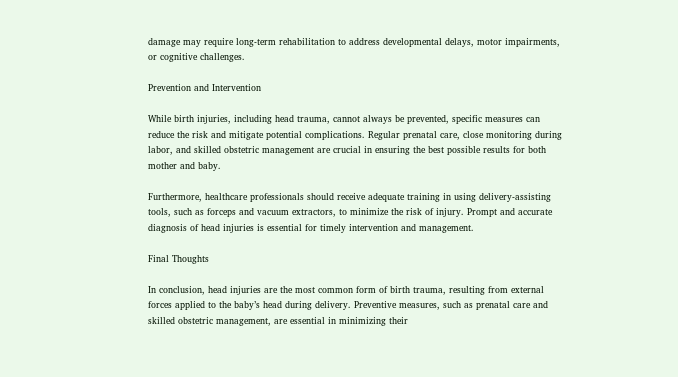damage may require long-term rehabilitation to address developmental delays, motor impairments, or cognitive challenges.

Prevention and Intervention

While birth injuries, including head trauma, cannot always be prevented, specific measures can reduce the risk and mitigate potential complications. Regular prenatal care, close monitoring during labor, and skilled obstetric management are crucial in ensuring the best possible results for both mother and baby.

Furthermore, healthcare professionals should receive adequate training in using delivery-assisting tools, such as forceps and vacuum extractors, to minimize the risk of injury. Prompt and accurate diagnosis of head injuries is essential for timely intervention and management.

Final Thoughts

In conclusion, head injuries are the most common form of birth trauma, resulting from external forces applied to the baby’s head during delivery. Preventive measures, such as prenatal care and skilled obstetric management, are essential in minimizing their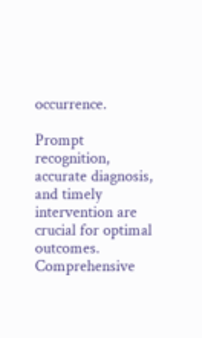occurrence.

Prompt recognition, accurate diagnosis, and timely intervention are crucial for optimal outcomes. Comprehensive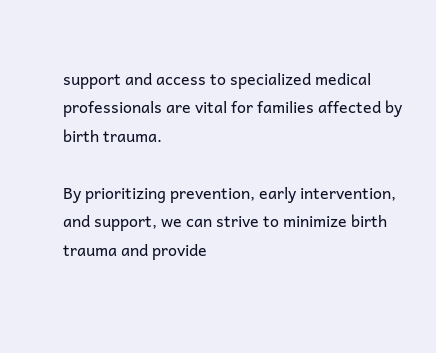support and access to specialized medical professionals are vital for families affected by birth trauma.

By prioritizing prevention, early intervention, and support, we can strive to minimize birth trauma and provide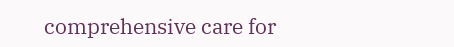comprehensive care for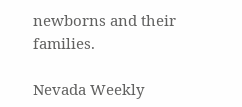newborns and their families.

Nevada Weekly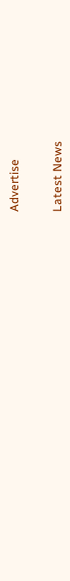Advertise


Latest News